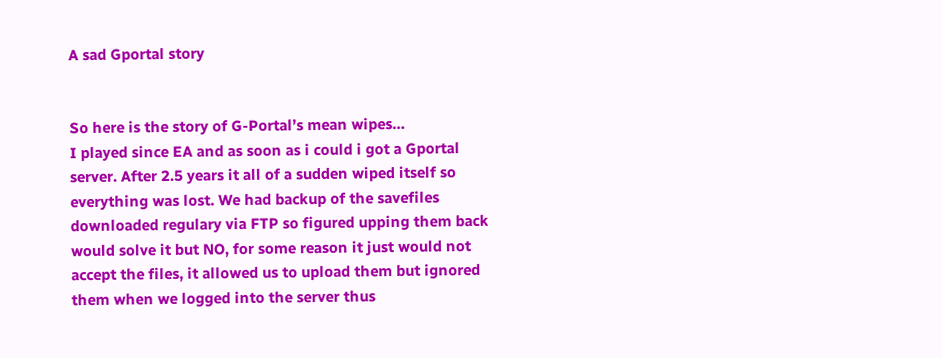A sad Gportal story


So here is the story of G-Portal’s mean wipes…
I played since EA and as soon as i could i got a Gportal server. After 2.5 years it all of a sudden wiped itself so everything was lost. We had backup of the savefiles downloaded regulary via FTP so figured upping them back would solve it but NO, for some reason it just would not accept the files, it allowed us to upload them but ignored them when we logged into the server thus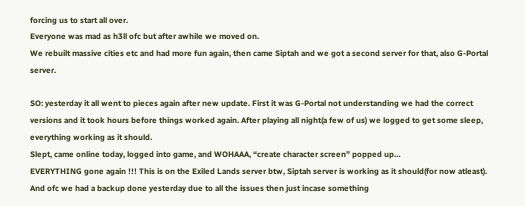forcing us to start all over.
Everyone was mad as h3ll ofc but after awhile we moved on.
We rebuilt massive cities etc and had more fun again, then came Siptah and we got a second server for that, also G-Portal server.

SO: yesterday it all went to pieces again after new update. First it was G-Portal not understanding we had the correct versions and it took hours before things worked again. After playing all night(a few of us) we logged to get some sleep, everything working as it should.
Slept, came online today, logged into game, and WOHAAA, “create character screen” popped up…
EVERYTHING gone again !!! This is on the Exiled Lands server btw, Siptah server is working as it should(for now atleast).
And ofc we had a backup done yesterday due to all the issues then just incase something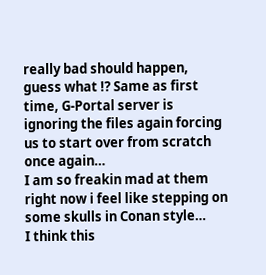really bad should happen, guess what !? Same as first time, G-Portal server is ignoring the files again forcing us to start over from scratch once again…
I am so freakin mad at them right now i feel like stepping on some skulls in Conan style…
I think this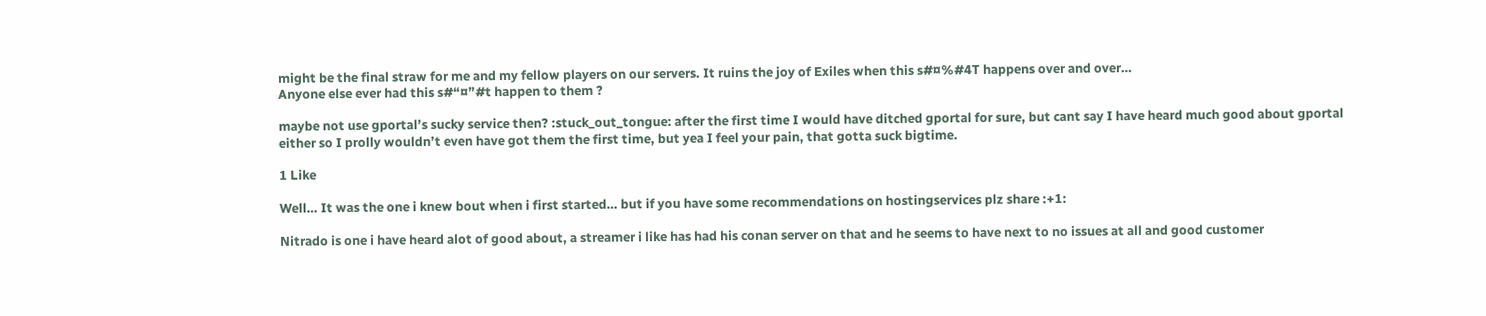might be the final straw for me and my fellow players on our servers. It ruins the joy of Exiles when this s#¤%#4T happens over and over…
Anyone else ever had this s#“¤”#t happen to them ?

maybe not use gportal’s sucky service then? :stuck_out_tongue: after the first time I would have ditched gportal for sure, but cant say I have heard much good about gportal either so I prolly wouldn’t even have got them the first time, but yea I feel your pain, that gotta suck bigtime.

1 Like

Well… It was the one i knew bout when i first started… but if you have some recommendations on hostingservices plz share :+1:

Nitrado is one i have heard alot of good about, a streamer i like has had his conan server on that and he seems to have next to no issues at all and good customer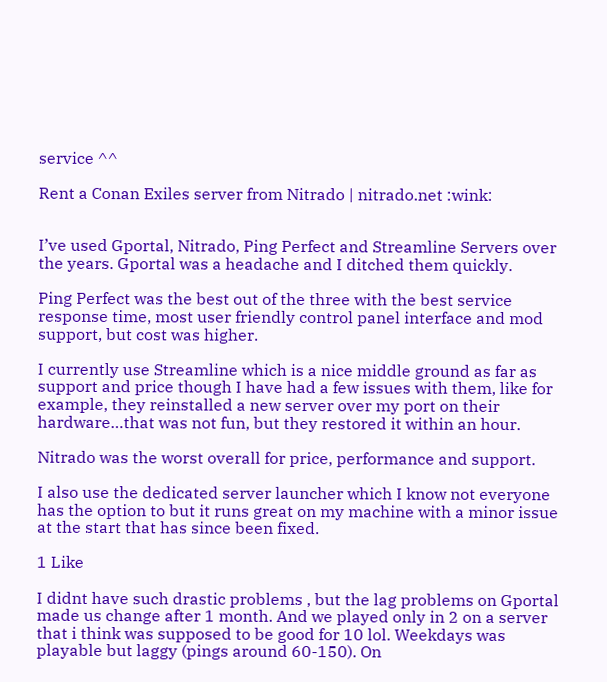service ^^

Rent a Conan Exiles server from Nitrado | nitrado.net :wink:


I’ve used Gportal, Nitrado, Ping Perfect and Streamline Servers over the years. Gportal was a headache and I ditched them quickly.

Ping Perfect was the best out of the three with the best service response time, most user friendly control panel interface and mod support, but cost was higher.

I currently use Streamline which is a nice middle ground as far as support and price though I have had a few issues with them, like for example, they reinstalled a new server over my port on their hardware…that was not fun, but they restored it within an hour.

Nitrado was the worst overall for price, performance and support.

I also use the dedicated server launcher which I know not everyone has the option to but it runs great on my machine with a minor issue at the start that has since been fixed.

1 Like

I didnt have such drastic problems , but the lag problems on Gportal made us change after 1 month. And we played only in 2 on a server that i think was supposed to be good for 10 lol. Weekdays was playable but laggy (pings around 60-150). On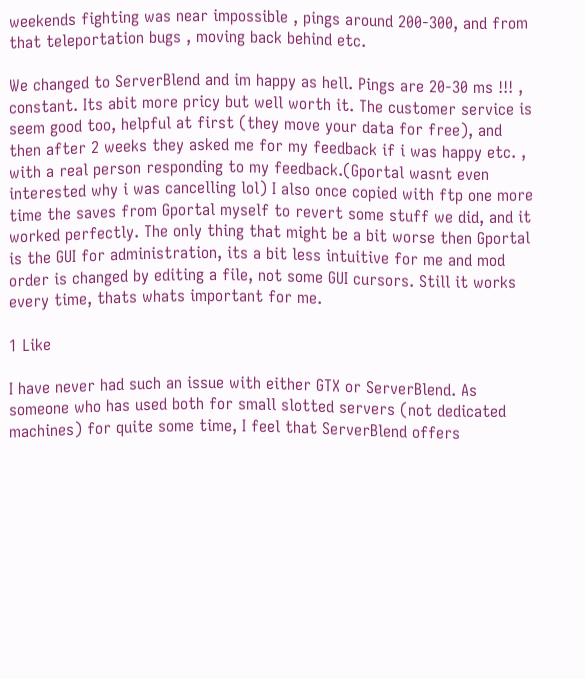weekends fighting was near impossible , pings around 200-300, and from that teleportation bugs , moving back behind etc.

We changed to ServerBlend and im happy as hell. Pings are 20-30 ms !!! , constant. Its abit more pricy but well worth it. The customer service is seem good too, helpful at first (they move your data for free), and then after 2 weeks they asked me for my feedback if i was happy etc. , with a real person responding to my feedback.(Gportal wasnt even interested why i was cancelling lol) I also once copied with ftp one more time the saves from Gportal myself to revert some stuff we did, and it worked perfectly. The only thing that might be a bit worse then Gportal is the GUI for administration, its a bit less intuitive for me and mod order is changed by editing a file, not some GUI cursors. Still it works every time, thats whats important for me.

1 Like

I have never had such an issue with either GTX or ServerBlend. As someone who has used both for small slotted servers (not dedicated machines) for quite some time, I feel that ServerBlend offers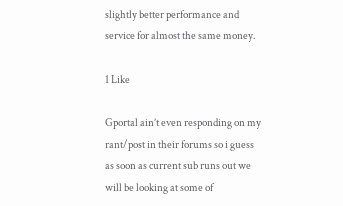slightly better performance and service for almost the same money.

1 Like

Gportal ain’t even responding on my rant/post in their forums so i guess as soon as current sub runs out we will be looking at some of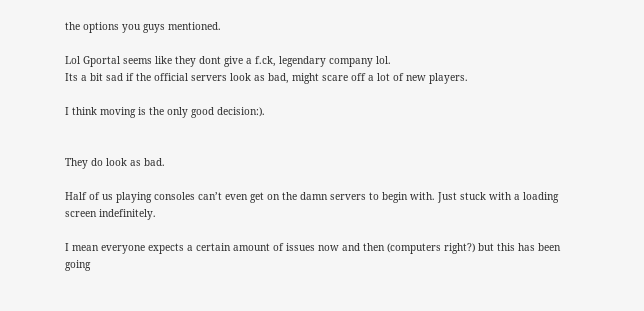the options you guys mentioned.

Lol Gportal seems like they dont give a f.ck, legendary company lol.
Its a bit sad if the official servers look as bad, might scare off a lot of new players.

I think moving is the only good decision:).


They do look as bad.

Half of us playing consoles can’t even get on the damn servers to begin with. Just stuck with a loading screen indefinitely.

I mean everyone expects a certain amount of issues now and then (computers right?) but this has been going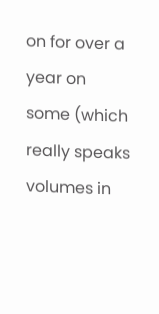on for over a year on some (which really speaks volumes in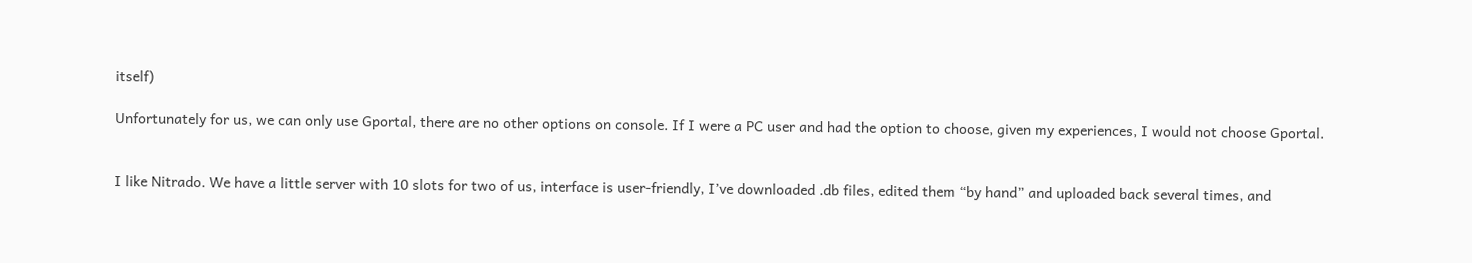itself)

Unfortunately for us, we can only use Gportal, there are no other options on console. If I were a PC user and had the option to choose, given my experiences, I would not choose Gportal.


I like Nitrado. We have a little server with 10 slots for two of us, interface is user-friendly, I’ve downloaded .db files, edited them “by hand” and uploaded back several times, and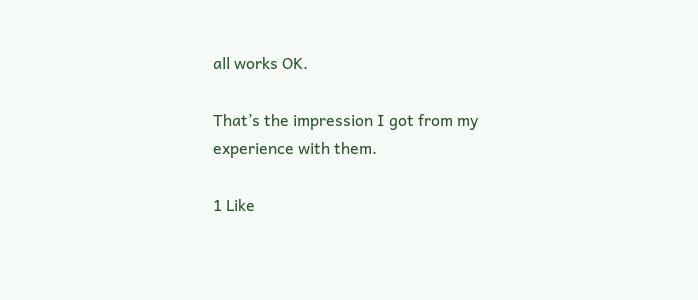all works OK.

That’s the impression I got from my experience with them.

1 Like